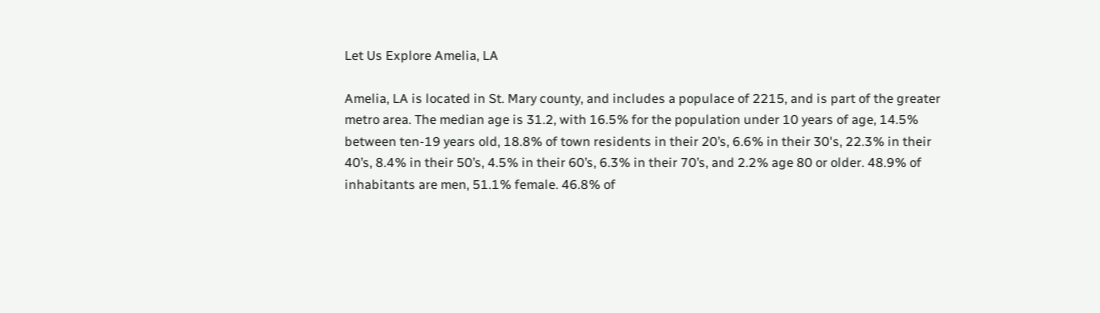Let Us Explore Amelia, LA

Amelia, LA is located in St. Mary county, and includes a populace of 2215, and is part of the greater metro area. The median age is 31.2, with 16.5% for the population under 10 years of age, 14.5% between ten-19 years old, 18.8% of town residents in their 20’s, 6.6% in their 30's, 22.3% in their 40’s, 8.4% in their 50’s, 4.5% in their 60’s, 6.3% in their 70’s, and 2.2% age 80 or older. 48.9% of inhabitants are men, 51.1% female. 46.8% of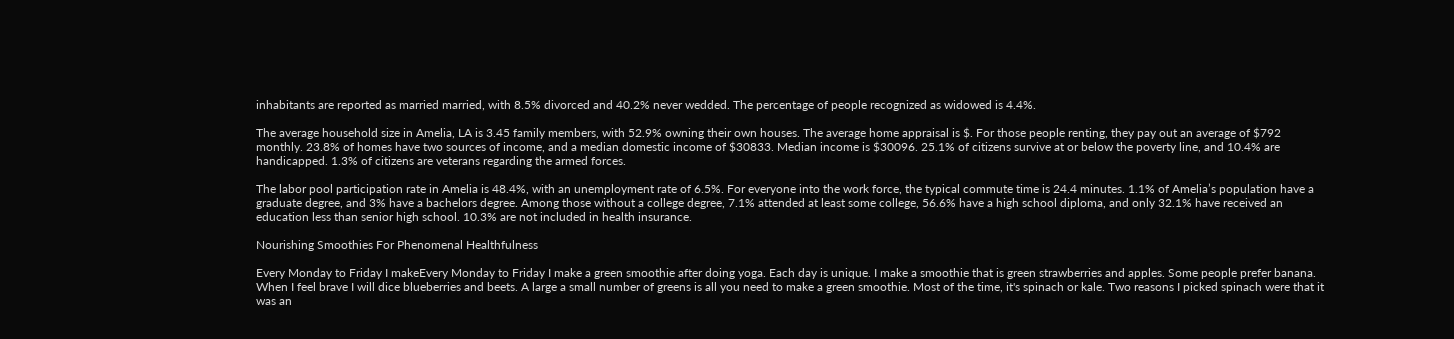inhabitants are reported as married married, with 8.5% divorced and 40.2% never wedded. The percentage of people recognized as widowed is 4.4%.

The average household size in Amelia, LA is 3.45 family members, with 52.9% owning their own houses. The average home appraisal is $. For those people renting, they pay out an average of $792 monthly. 23.8% of homes have two sources of income, and a median domestic income of $30833. Median income is $30096. 25.1% of citizens survive at or below the poverty line, and 10.4% are handicapped. 1.3% of citizens are veterans regarding the armed forces.

The labor pool participation rate in Amelia is 48.4%, with an unemployment rate of 6.5%. For everyone into the work force, the typical commute time is 24.4 minutes. 1.1% of Amelia’s population have a graduate degree, and 3% have a bachelors degree. Among those without a college degree, 7.1% attended at least some college, 56.6% have a high school diploma, and only 32.1% have received an education less than senior high school. 10.3% are not included in health insurance.

Nourishing Smoothies For Phenomenal Healthfulness

Every Monday to Friday I makeEvery Monday to Friday I make a green smoothie after doing yoga. Each day is unique. I make a smoothie that is green strawberries and apples. Some people prefer banana. When I feel brave I will dice blueberries and beets. A large a small number of greens is all you need to make a green smoothie. Most of the time, it's spinach or kale. Two reasons I picked spinach were that it was an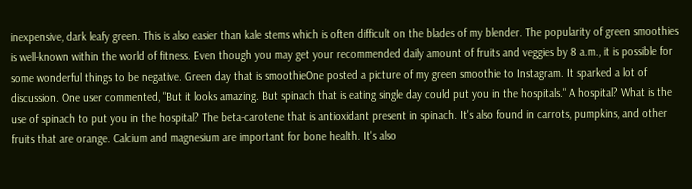inexpensive, dark leafy green. This is also easier than kale stems which is often difficult on the blades of my blender. The popularity of green smoothies is well-known within the world of fitness. Even though you may get your recommended daily amount of fruits and veggies by 8 a.m., it is possible for some wonderful things to be negative. Green day that is smoothieOne posted a picture of my green smoothie to Instagram. It sparked a lot of discussion. One user commented, "But it looks amazing. But spinach that is eating single day could put you in the hospitals." A hospital? What is the use of spinach to put you in the hospital? The beta-carotene that is antioxidant present in spinach. It's also found in carrots, pumpkins, and other fruits that are orange. Calcium and magnesium are important for bone health. It's also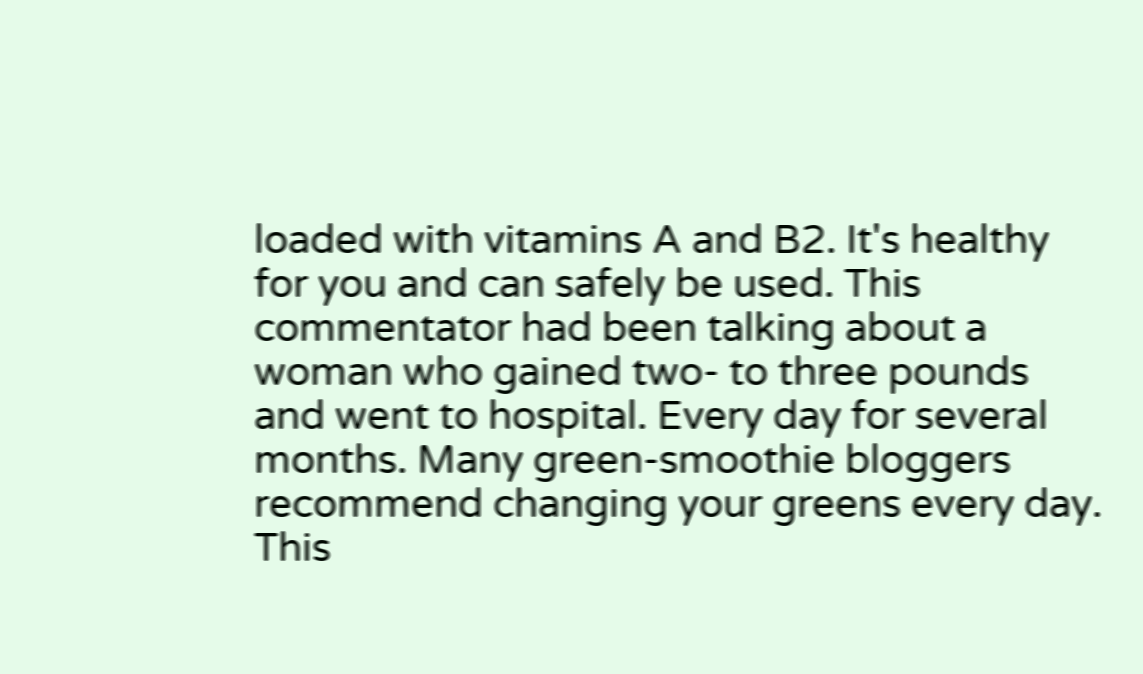loaded with vitamins A and B2. It's healthy for you and can safely be used. This commentator had been talking about a woman who gained two- to three pounds and went to hospital. Every day for several months. Many green-smoothie bloggers recommend changing your greens every day. This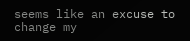seems like an excuse to change my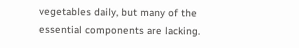vegetables daily, but many of the essential components are lacking.